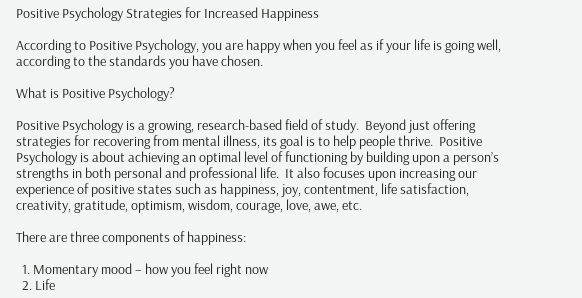Positive Psychology Strategies for Increased Happiness

According to Positive Psychology, you are happy when you feel as if your life is going well, according to the standards you have chosen.

What is Positive Psychology?

Positive Psychology is a growing, research-based field of study.  Beyond just offering strategies for recovering from mental illness, its goal is to help people thrive.  Positive Psychology is about achieving an optimal level of functioning by building upon a person’s strengths in both personal and professional life.  It also focuses upon increasing our experience of positive states such as happiness, joy, contentment, life satisfaction, creativity, gratitude, optimism, wisdom, courage, love, awe, etc.

There are three components of happiness:

  1. Momentary mood – how you feel right now
  2. Life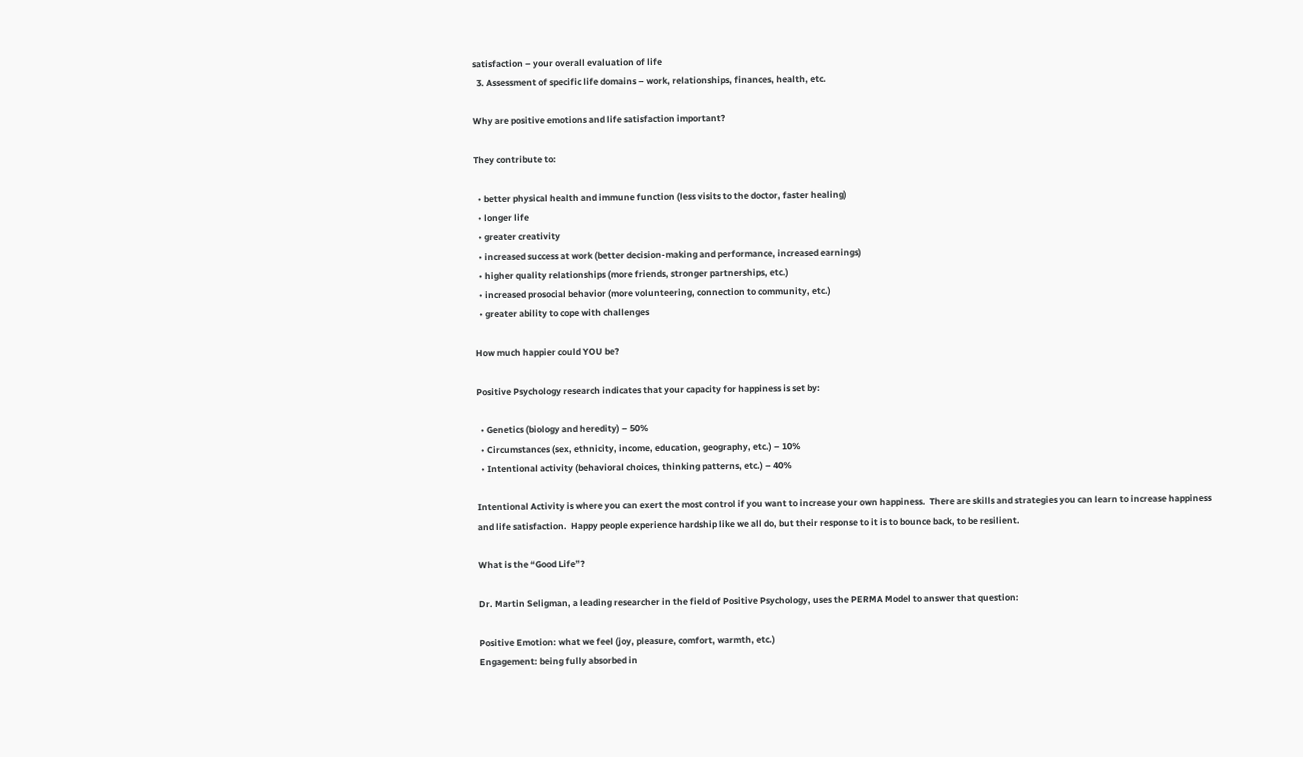satisfaction – your overall evaluation of life
  3. Assessment of specific life domains – work, relationships, finances, health, etc.

Why are positive emotions and life satisfaction important?

They contribute to:

  • better physical health and immune function (less visits to the doctor, faster healing)
  • longer life
  • greater creativity
  • increased success at work (better decision-making and performance, increased earnings)
  • higher quality relationships (more friends, stronger partnerships, etc.)
  • increased prosocial behavior (more volunteering, connection to community, etc.)
  • greater ability to cope with challenges

How much happier could YOU be?

Positive Psychology research indicates that your capacity for happiness is set by:

  • Genetics (biology and heredity) – 50%
  • Circumstances (sex, ethnicity, income, education, geography, etc.) – 10%
  • Intentional activity (behavioral choices, thinking patterns, etc.) – 40%

Intentional Activity is where you can exert the most control if you want to increase your own happiness.  There are skills and strategies you can learn to increase happiness and life satisfaction.  Happy people experience hardship like we all do, but their response to it is to bounce back, to be resilient.

What is the “Good Life”?

Dr. Martin Seligman, a leading researcher in the field of Positive Psychology, uses the PERMA Model to answer that question:

Positive Emotion: what we feel (joy, pleasure, comfort, warmth, etc.)
Engagement: being fully absorbed in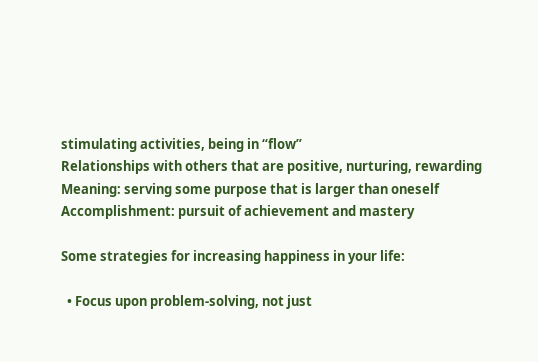stimulating activities, being in “flow”
Relationships with others that are positive, nurturing, rewarding
Meaning: serving some purpose that is larger than oneself
Accomplishment: pursuit of achievement and mastery

Some strategies for increasing happiness in your life:

  • Focus upon problem-solving, not just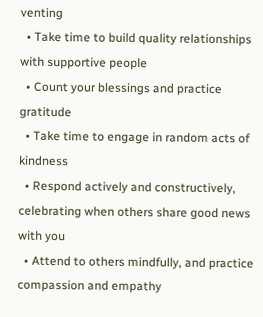venting
  • Take time to build quality relationships with supportive people
  • Count your blessings and practice gratitude
  • Take time to engage in random acts of kindness
  • Respond actively and constructively, celebrating when others share good news with you
  • Attend to others mindfully, and practice compassion and empathy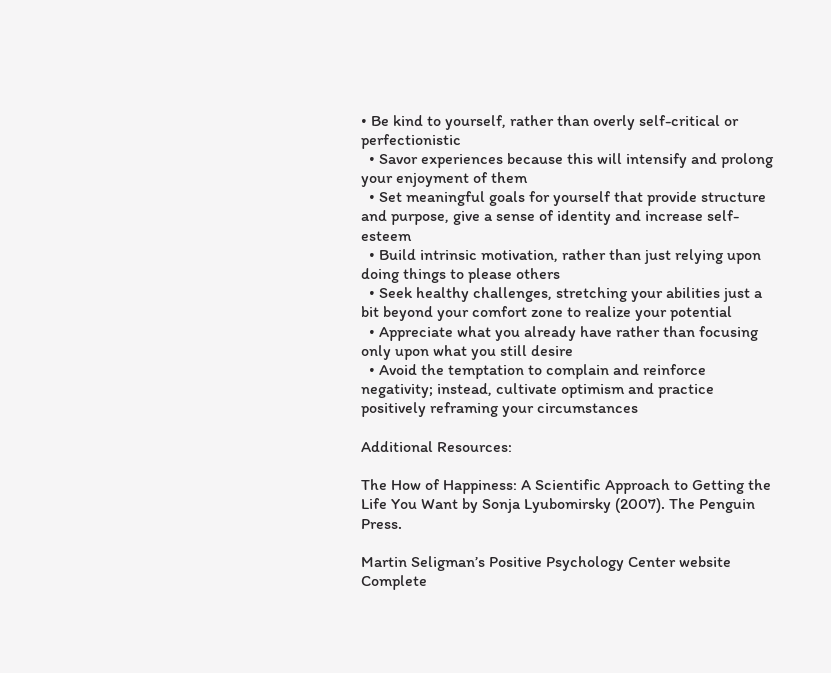• Be kind to yourself, rather than overly self-critical or perfectionistic
  • Savor experiences because this will intensify and prolong your enjoyment of them
  • Set meaningful goals for yourself that provide structure and purpose, give a sense of identity and increase self-esteem
  • Build intrinsic motivation, rather than just relying upon doing things to please others
  • Seek healthy challenges, stretching your abilities just a bit beyond your comfort zone to realize your potential
  • Appreciate what you already have rather than focusing only upon what you still desire
  • Avoid the temptation to complain and reinforce negativity; instead, cultivate optimism and practice positively reframing your circumstances

Additional Resources:

The How of Happiness: A Scientific Approach to Getting the Life You Want by Sonja Lyubomirsky (2007). The Penguin Press.

Martin Seligman’s Positive Psychology Center website
Complete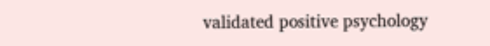validated positive psychology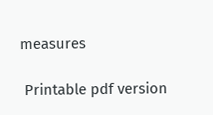measures

 Printable pdf version